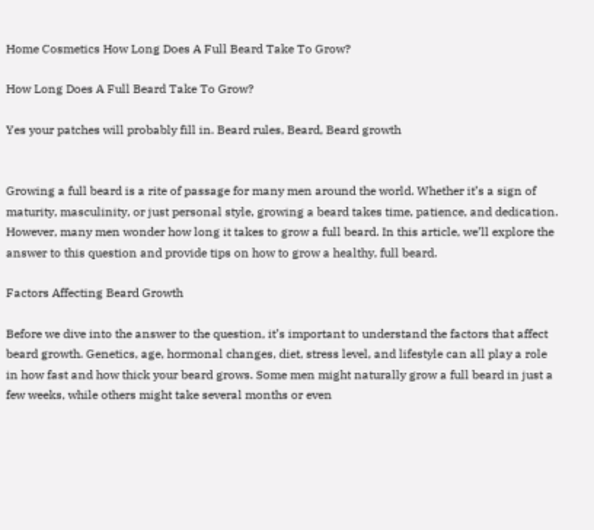Home Cosmetics How Long Does A Full Beard Take To Grow?

How Long Does A Full Beard Take To Grow?

Yes your patches will probably fill in. Beard rules, Beard, Beard growth


Growing a full beard is a rite of passage for many men around the world. Whether it’s a sign of maturity, masculinity, or just personal style, growing a beard takes time, patience, and dedication. However, many men wonder how long it takes to grow a full beard. In this article, we’ll explore the answer to this question and provide tips on how to grow a healthy, full beard.

Factors Affecting Beard Growth

Before we dive into the answer to the question, it’s important to understand the factors that affect beard growth. Genetics, age, hormonal changes, diet, stress level, and lifestyle can all play a role in how fast and how thick your beard grows. Some men might naturally grow a full beard in just a few weeks, while others might take several months or even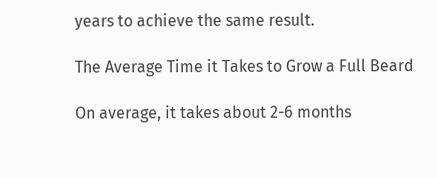years to achieve the same result.

The Average Time it Takes to Grow a Full Beard

On average, it takes about 2-6 months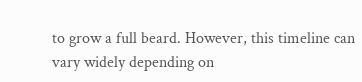to grow a full beard. However, this timeline can vary widely depending on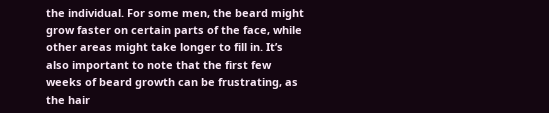the individual. For some men, the beard might grow faster on certain parts of the face, while other areas might take longer to fill in. It’s also important to note that the first few weeks of beard growth can be frustrating, as the hair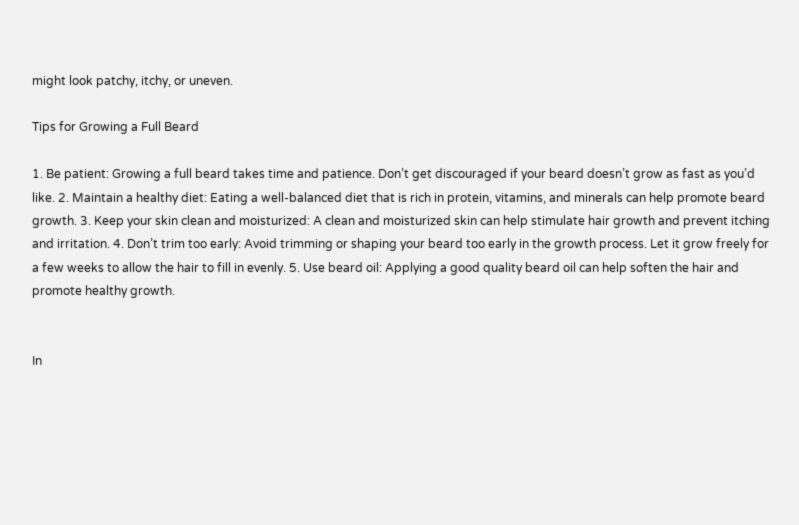might look patchy, itchy, or uneven.

Tips for Growing a Full Beard

1. Be patient: Growing a full beard takes time and patience. Don’t get discouraged if your beard doesn’t grow as fast as you’d like. 2. Maintain a healthy diet: Eating a well-balanced diet that is rich in protein, vitamins, and minerals can help promote beard growth. 3. Keep your skin clean and moisturized: A clean and moisturized skin can help stimulate hair growth and prevent itching and irritation. 4. Don’t trim too early: Avoid trimming or shaping your beard too early in the growth process. Let it grow freely for a few weeks to allow the hair to fill in evenly. 5. Use beard oil: Applying a good quality beard oil can help soften the hair and promote healthy growth.


In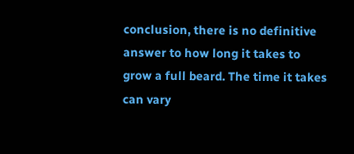conclusion, there is no definitive answer to how long it takes to grow a full beard. The time it takes can vary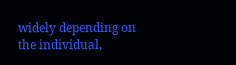widely depending on the individual,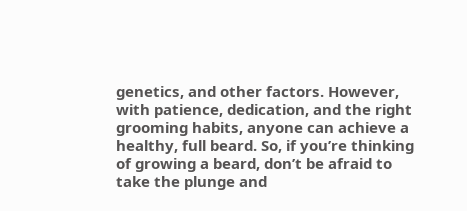genetics, and other factors. However, with patience, dedication, and the right grooming habits, anyone can achieve a healthy, full beard. So, if you’re thinking of growing a beard, don’t be afraid to take the plunge and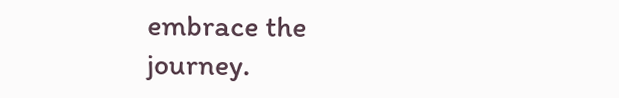embrace the journey.